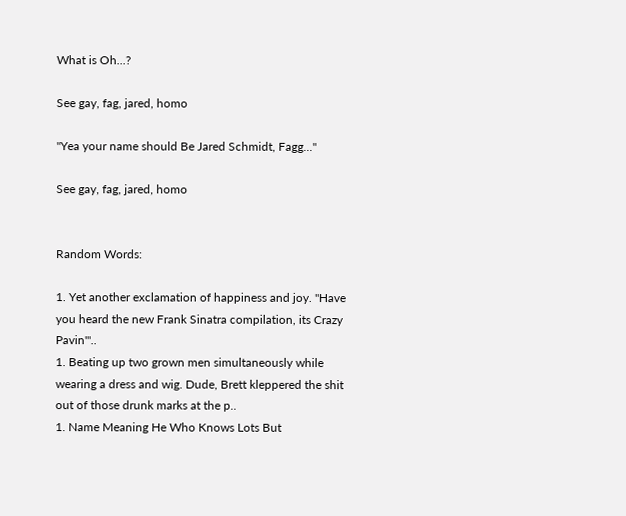What is Oh...?

See gay, fag, jared, homo

"Yea your name should Be Jared Schmidt, Fagg..."

See gay, fag, jared, homo


Random Words:

1. Yet another exclamation of happiness and joy. "Have you heard the new Frank Sinatra compilation, its Crazy Pavin'"..
1. Beating up two grown men simultaneously while wearing a dress and wig. Dude, Brett kleppered the shit out of those drunk marks at the p..
1. Name Meaning He Who Knows Lots But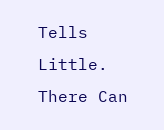Tells Little. There Can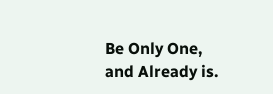Be Only One, and Already is.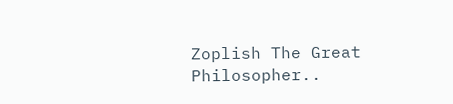Zoplish The Great Philosopher..